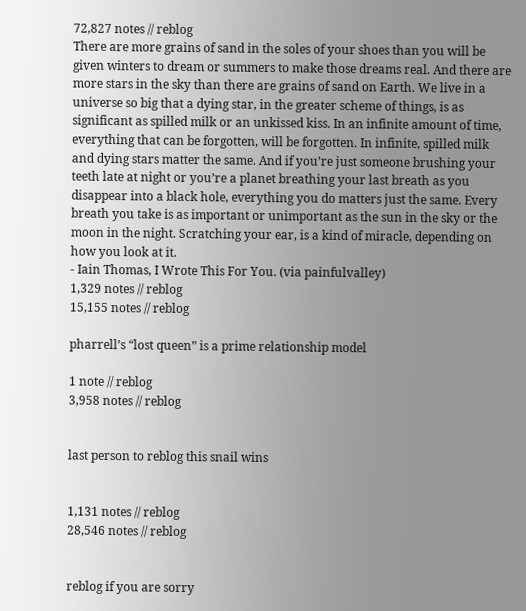72,827 notes // reblog
There are more grains of sand in the soles of your shoes than you will be given winters to dream or summers to make those dreams real. And there are more stars in the sky than there are grains of sand on Earth. We live in a universe so big that a dying star, in the greater scheme of things, is as significant as spilled milk or an unkissed kiss. In an infinite amount of time, everything that can be forgotten, will be forgotten. In infinite, spilled milk and dying stars matter the same. And if you’re just someone brushing your teeth late at night or you’re a planet breathing your last breath as you disappear into a black hole, everything you do matters just the same. Every breath you take is as important or unimportant as the sun in the sky or the moon in the night. Scratching your ear, is a kind of miracle, depending on how you look at it.
- Iain Thomas, I Wrote This For You. (via painfulvalley)
1,329 notes // reblog
15,155 notes // reblog

pharrell’s “lost queen” is a prime relationship model

1 note // reblog
3,958 notes // reblog


last person to reblog this snail wins


1,131 notes // reblog
28,546 notes // reblog


reblog if you are sorry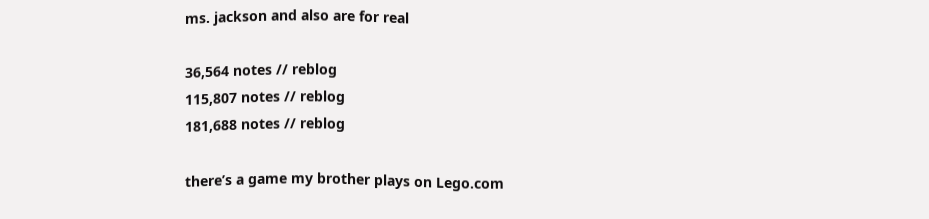ms. jackson and also are for real

36,564 notes // reblog
115,807 notes // reblog
181,688 notes // reblog

there’s a game my brother plays on Lego.com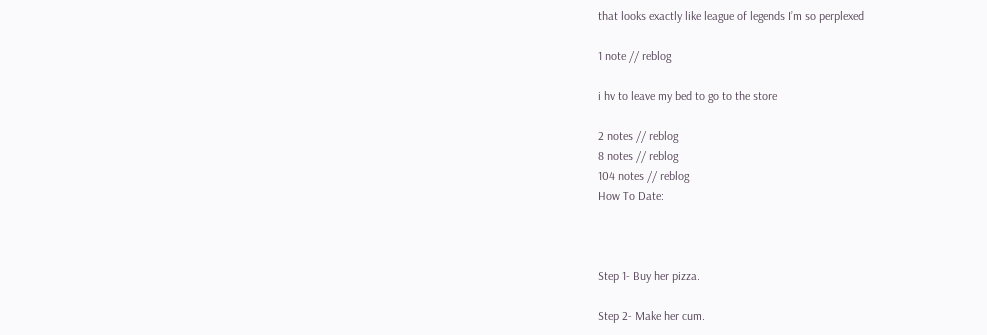that looks exactly like league of legends I’m so perplexed

1 note // reblog

i hv to leave my bed to go to the store

2 notes // reblog
8 notes // reblog
104 notes // reblog
How To Date:



Step 1- Buy her pizza.

Step 2- Make her cum.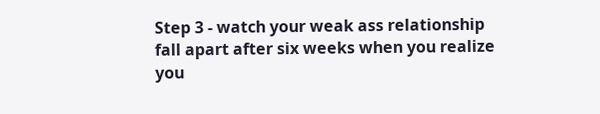Step 3 - watch your weak ass relationship fall apart after six weeks when you realize you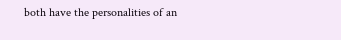both have the personalities of an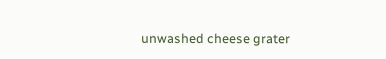unwashed cheese grater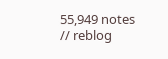55,949 notes // reblog